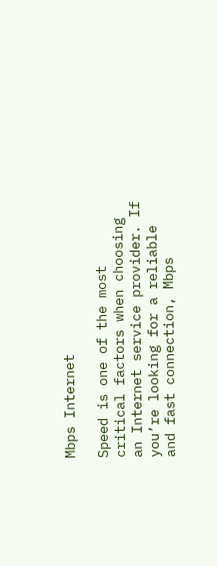Mbps Internet

Speed is one of the most critical factors when choosing an Internet service provider. If you’re looking for a reliable and fast connection, Mbps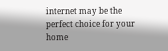internet may be the perfect choice for your home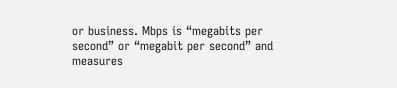or business. Mbps is “megabits per second” or “megabit per second” and measures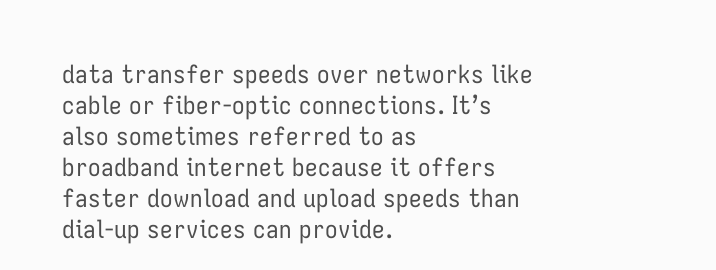data transfer speeds over networks like cable or fiber-optic connections. It’s also sometimes referred to as broadband internet because it offers faster download and upload speeds than dial-up services can provide.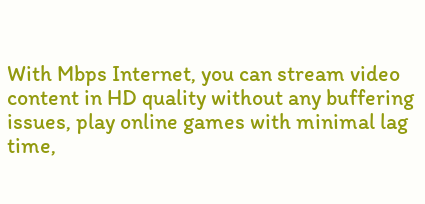With Mbps Internet, you can stream video content in HD quality without any buffering issues, play online games with minimal lag time,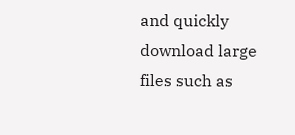and quickly download large files such as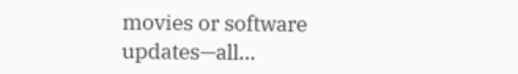movies or software updates—all…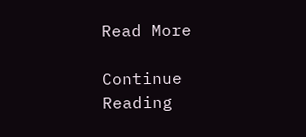Read More

Continue Reading